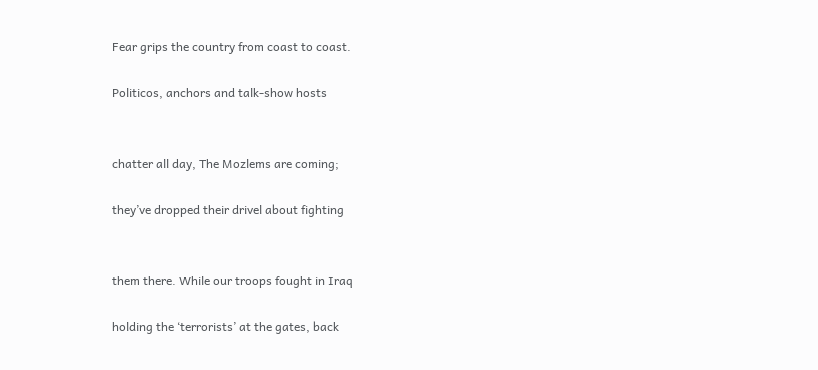Fear grips the country from coast to coast.

Politicos, anchors and talk-show hosts


chatter all day, The Mozlems are coming;

they’ve dropped their drivel about fighting


them there. While our troops fought in Iraq

holding the ‘terrorists’ at the gates, back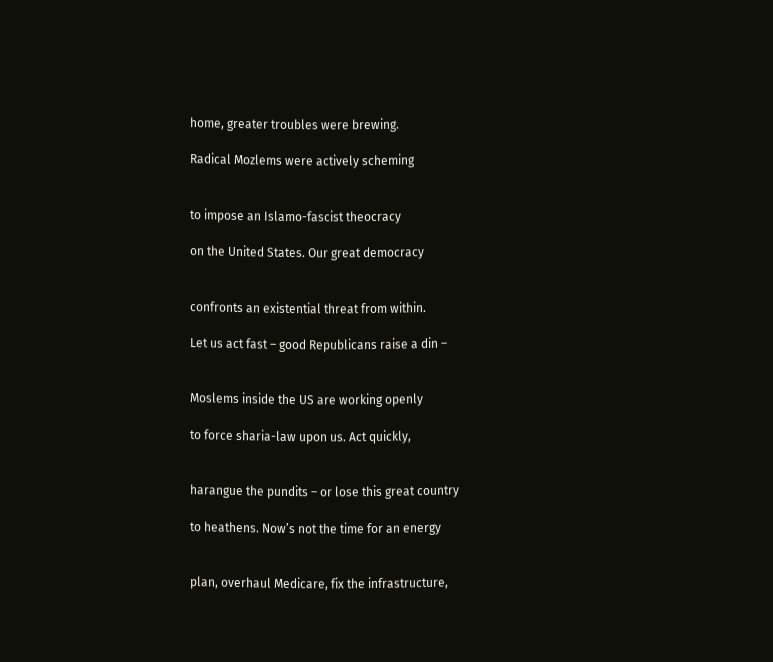home, greater troubles were brewing.

Radical Mozlems were actively scheming


to impose an Islamo-fascist theocracy

on the United States. Our great democracy


confronts an existential threat from within.

Let us act fast – good Republicans raise a din –


Moslems inside the US are working openly

to force sharia-law upon us. Act quickly,


harangue the pundits – or lose this great country

to heathens. Now’s not the time for an energy


plan, overhaul Medicare, fix the infrastructure,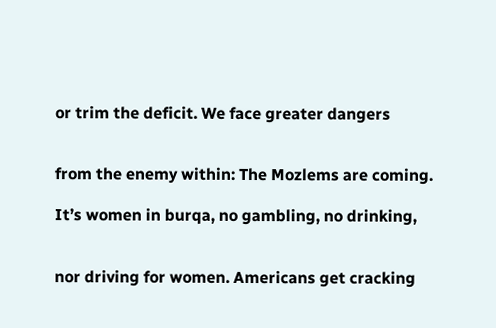or trim the deficit. We face greater dangers


from the enemy within: The Mozlems are coming.

It’s women in burqa, no gambling, no drinking,


nor driving for women. Americans get cracking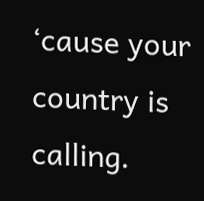‘cause your country is calling.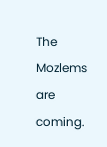The Mozlems are coming.